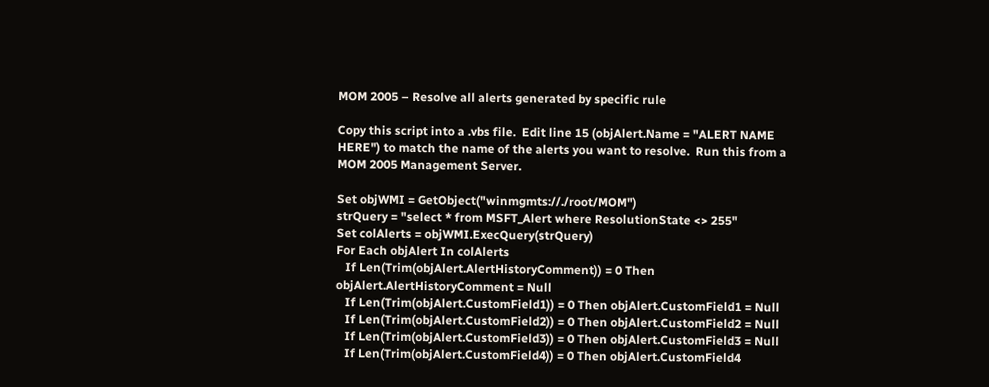MOM 2005 – Resolve all alerts generated by specific rule

Copy this script into a .vbs file.  Edit line 15 (objAlert.Name = "ALERT NAME HERE") to match the name of the alerts you want to resolve.  Run this from a MOM 2005 Management Server.

Set objWMI = GetObject("winmgmts://./root/MOM")
strQuery = "select * from MSFT_Alert where ResolutionState <> 255"
Set colAlerts = objWMI.ExecQuery(strQuery)
For Each objAlert In colAlerts
   If Len(Trim(objAlert.AlertHistoryComment)) = 0 Then objAlert.AlertHistoryComment = Null
   If Len(Trim(objAlert.CustomField1)) = 0 Then objAlert.CustomField1 = Null
   If Len(Trim(objAlert.CustomField2)) = 0 Then objAlert.CustomField2 = Null
   If Len(Trim(objAlert.CustomField3)) = 0 Then objAlert.CustomField3 = Null
   If Len(Trim(objAlert.CustomField4)) = 0 Then objAlert.CustomField4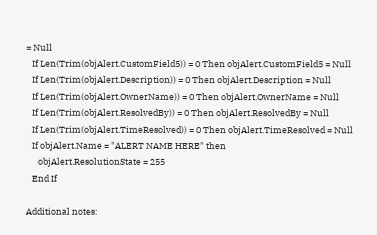= Null
   If Len(Trim(objAlert.CustomField5)) = 0 Then objAlert.CustomField5 = Null
   If Len(Trim(objAlert.Description)) = 0 Then objAlert.Description = Null
   If Len(Trim(objAlert.OwnerName)) = 0 Then objAlert.OwnerName = Null
   If Len(Trim(objAlert.ResolvedBy)) = 0 Then objAlert.ResolvedBy = Null
   If Len(Trim(objAlert.TimeResolved)) = 0 Then objAlert.TimeResolved = Null
   If objAlert.Name = "ALERT NAME HERE" then
      objAlert.ResolutionState = 255
   End If

Additional notes: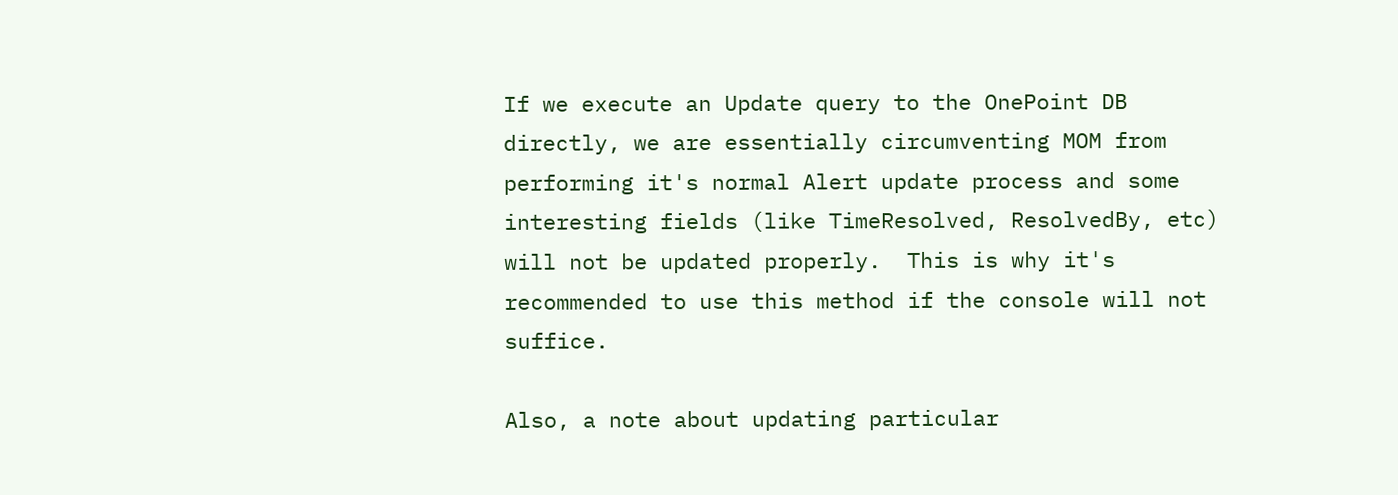If we execute an Update query to the OnePoint DB directly, we are essentially circumventing MOM from performing it's normal Alert update process and some interesting fields (like TimeResolved, ResolvedBy, etc) will not be updated properly.  This is why it's recommended to use this method if the console will not suffice.

Also, a note about updating particular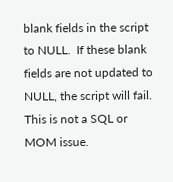blank fields in the script to NULL.  If these blank fields are not updated to NULL, the script will fail.  This is not a SQL or MOM issue.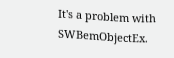It's a problem with SWBemObjectEx.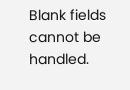Blank fields cannot be handled.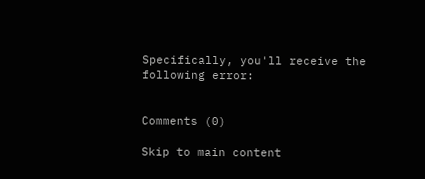Specifically, you'll receive the following error:


Comments (0)

Skip to main content